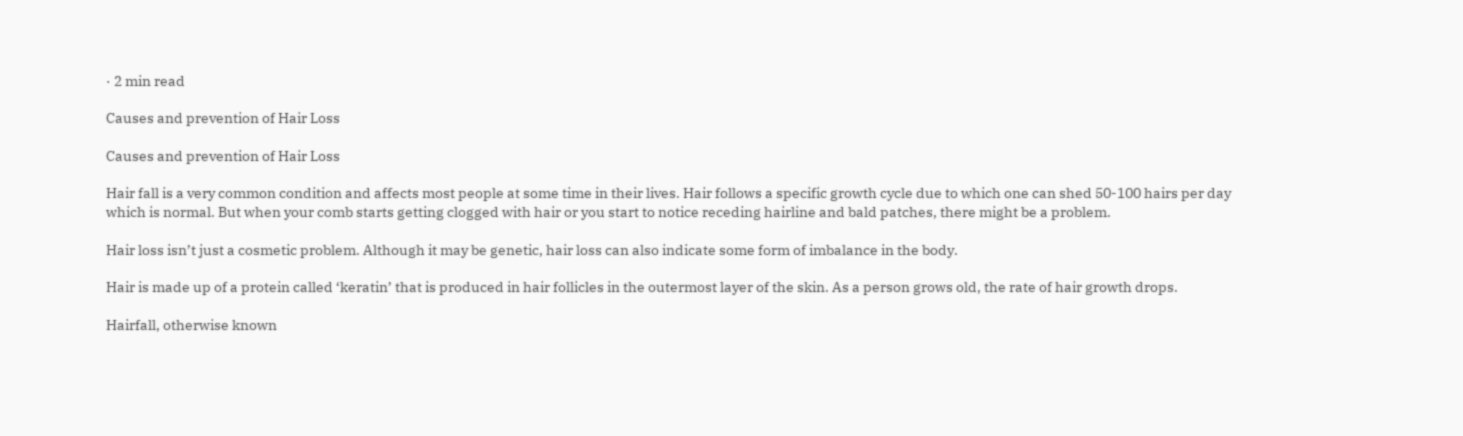· 2 min read

Causes and prevention of Hair Loss

Causes and prevention of Hair Loss

Hair fall is a very common condition and affects most people at some time in their lives. Hair follows a specific growth cycle due to which one can shed 50-100 hairs per day which is normal. But when your comb starts getting clogged with hair or you start to notice receding hairline and bald patches, there might be a problem.

Hair loss isn’t just a cosmetic problem. Although it may be genetic, hair loss can also indicate some form of imbalance in the body.

Hair is made up of a protein called ‘keratin’ that is produced in hair follicles in the outermost layer of the skin. As a person grows old, the rate of hair growth drops.

Hairfall, otherwise known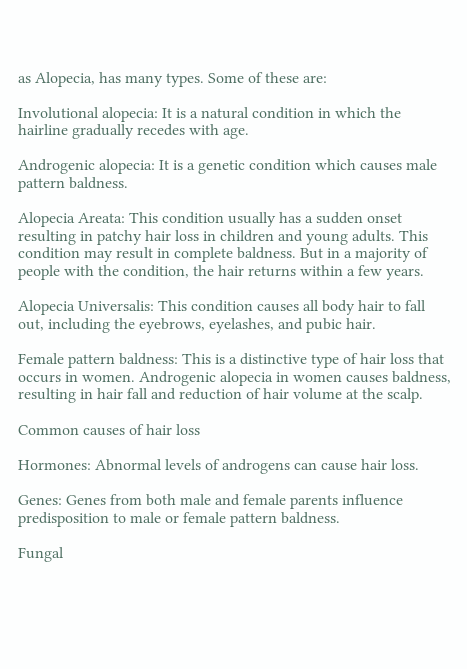as Alopecia, has many types. Some of these are:

Involutional alopecia: It is a natural condition in which the hairline gradually recedes with age.

Androgenic alopecia: It is a genetic condition which causes male pattern baldness.

Alopecia Areata: This condition usually has a sudden onset resulting in patchy hair loss in children and young adults. This condition may result in complete baldness. But in a majority of people with the condition, the hair returns within a few years.

Alopecia Universalis: This condition causes all body hair to fall out, including the eyebrows, eyelashes, and pubic hair.

Female pattern baldness: This is a distinctive type of hair loss that occurs in women. Androgenic alopecia in women causes baldness, resulting in hair fall and reduction of hair volume at the scalp.

Common causes of hair loss

Hormones: Abnormal levels of androgens can cause hair loss.

Genes: Genes from both male and female parents influence predisposition to male or female pattern baldness.

Fungal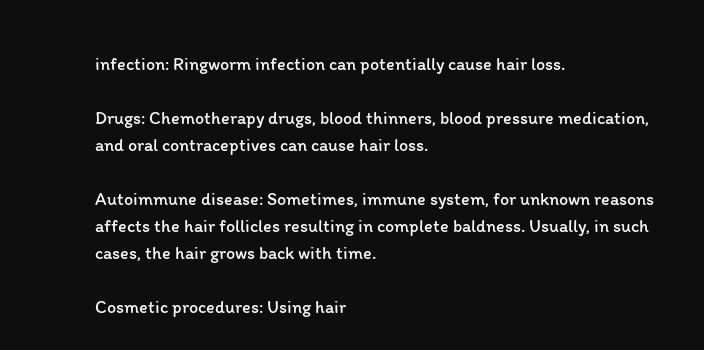infection: Ringworm infection can potentially cause hair loss.

Drugs: Chemotherapy drugs, blood thinners, blood pressure medication, and oral contraceptives can cause hair loss.

Autoimmune disease: Sometimes, immune system, for unknown reasons affects the hair follicles resulting in complete baldness. Usually, in such cases, the hair grows back with time.

Cosmetic procedures: Using hair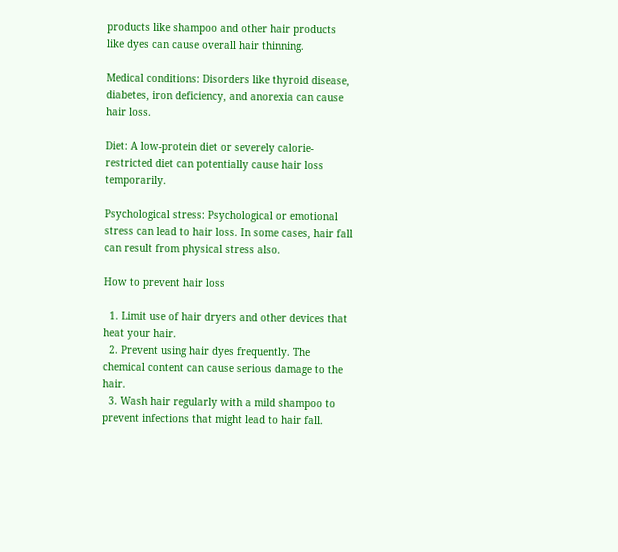products like shampoo and other hair products like dyes can cause overall hair thinning.

Medical conditions: Disorders like thyroid disease, diabetes, iron deficiency, and anorexia can cause hair loss.

Diet: A low-protein diet or severely calorie-restricted diet can potentially cause hair loss temporarily.

Psychological stress: Psychological or emotional stress can lead to hair loss. In some cases, hair fall can result from physical stress also.

How to prevent hair loss

  1. Limit use of hair dryers and other devices that heat your hair.
  2. Prevent using hair dyes frequently. The chemical content can cause serious damage to the hair.
  3. Wash hair regularly with a mild shampoo to prevent infections that might lead to hair fall.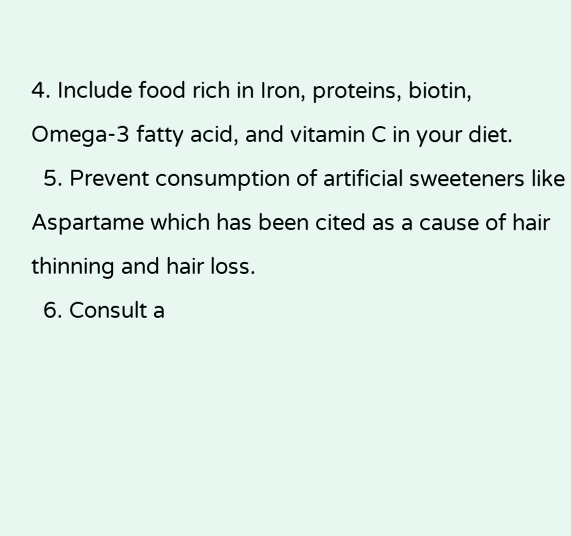4. Include food rich in Iron, proteins, biotin, Omega-3 fatty acid, and vitamin C in your diet.
  5. Prevent consumption of artificial sweeteners like Aspartame which has been cited as a cause of hair thinning and hair loss.
  6. Consult a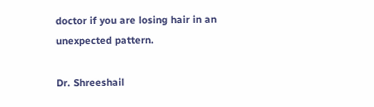doctor if you are losing hair in an unexpected pattern.

Dr. Shreeshail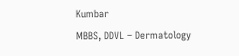Kumbar
MBBS, DDVL – Dermatology